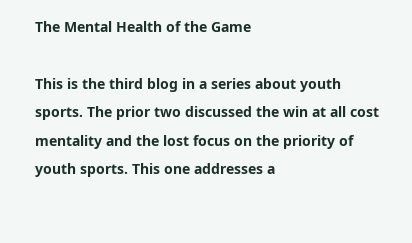The Mental Health of the Game

This is the third blog in a series about youth sports. The prior two discussed the win at all cost mentality and the lost focus on the priority of youth sports. This one addresses a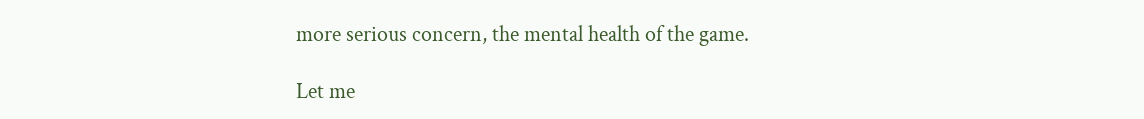more serious concern, the mental health of the game.

Let me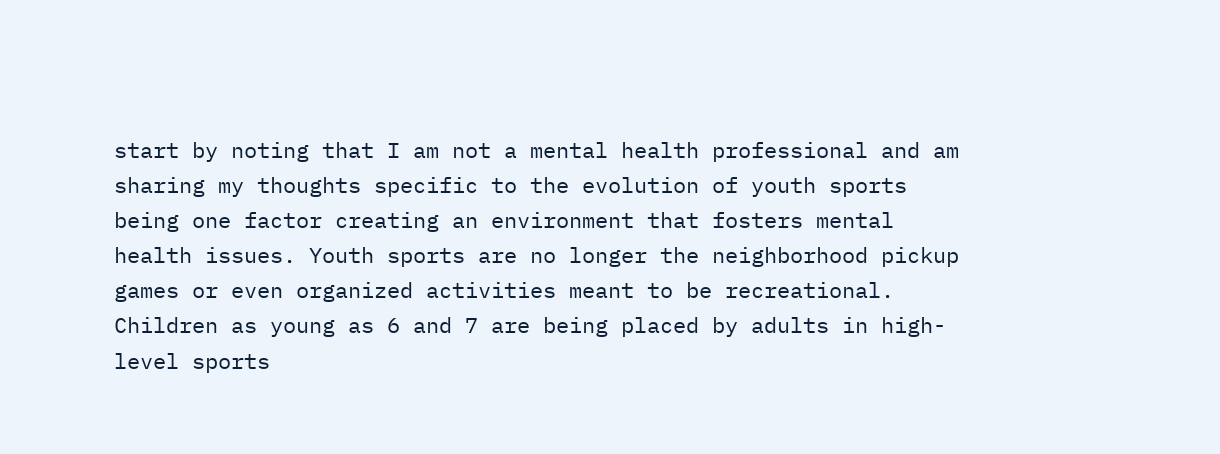start by noting that I am not a mental health professional and am sharing my thoughts specific to the evolution of youth sports being one factor creating an environment that fosters mental health issues. Youth sports are no longer the neighborhood pickup games or even organized activities meant to be recreational. Children as young as 6 and 7 are being placed by adults in high-level sports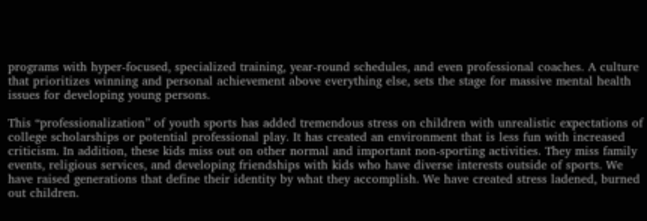programs with hyper-focused, specialized training, year-round schedules, and even professional coaches. A culture that prioritizes winning and personal achievement above everything else, sets the stage for massive mental health issues for developing young persons.

This “professionalization” of youth sports has added tremendous stress on children with unrealistic expectations of college scholarships or potential professional play. It has created an environment that is less fun with increased criticism. In addition, these kids miss out on other normal and important non-sporting activities. They miss family events, religious services, and developing friendships with kids who have diverse interests outside of sports. We have raised generations that define their identity by what they accomplish. We have created stress ladened, burned out children.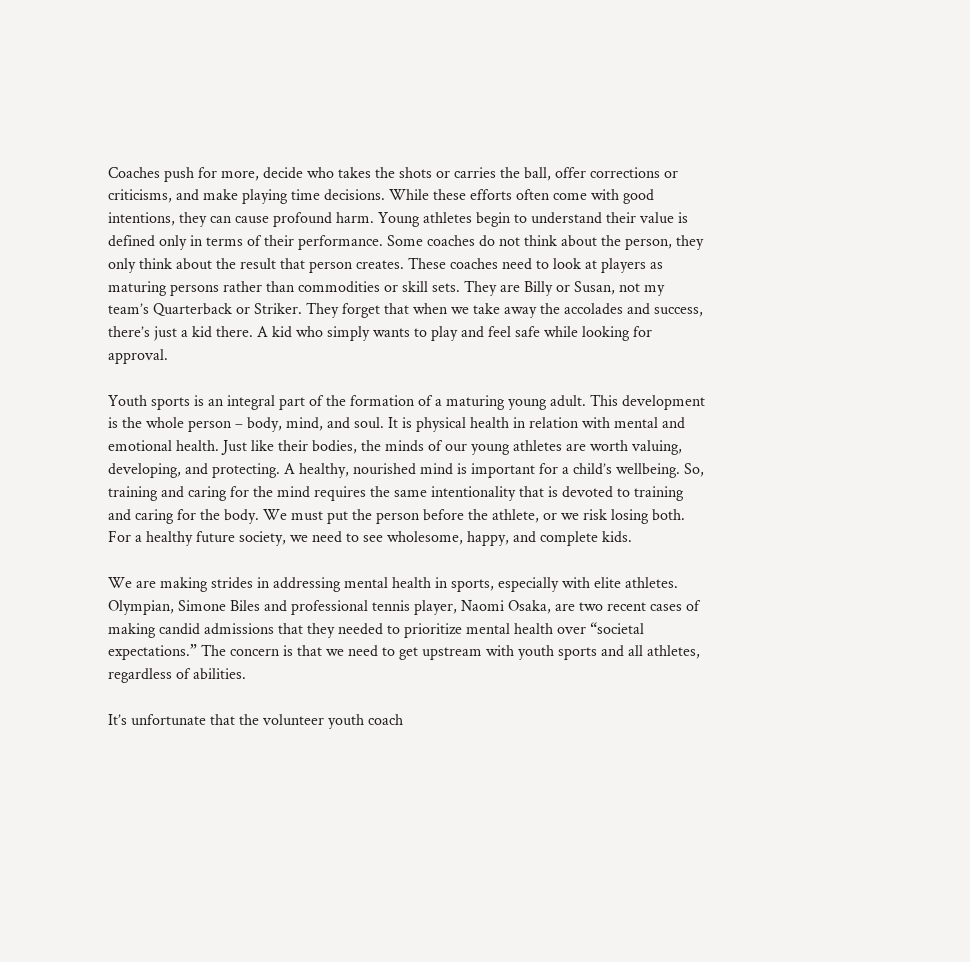Coaches push for more, decide who takes the shots or carries the ball, offer corrections or criticisms, and make playing time decisions. While these efforts often come with good intentions, they can cause profound harm. Young athletes begin to understand their value is defined only in terms of their performance. Some coaches do not think about the person, they only think about the result that person creates. These coaches need to look at players as maturing persons rather than commodities or skill sets. They are Billy or Susan, not my team’s Quarterback or Striker. They forget that when we take away the accolades and success, there’s just a kid there. A kid who simply wants to play and feel safe while looking for approval.

Youth sports is an integral part of the formation of a maturing young adult. This development is the whole person – body, mind, and soul. It is physical health in relation with mental and emotional health. Just like their bodies, the minds of our young athletes are worth valuing, developing, and protecting. A healthy, nourished mind is important for a child’s wellbeing. So, training and caring for the mind requires the same intentionality that is devoted to training and caring for the body. We must put the person before the athlete, or we risk losing both. For a healthy future society, we need to see wholesome, happy, and complete kids.

We are making strides in addressing mental health in sports, especially with elite athletes. Olympian, Simone Biles and professional tennis player, Naomi Osaka, are two recent cases of making candid admissions that they needed to prioritize mental health over “societal expectations.” The concern is that we need to get upstream with youth sports and all athletes, regardless of abilities.

It’s unfortunate that the volunteer youth coach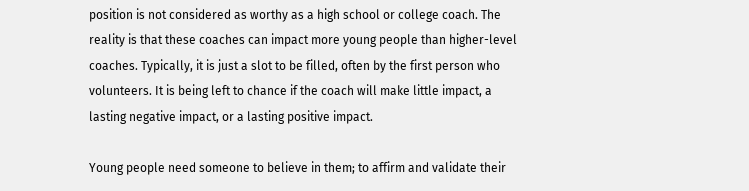position is not considered as worthy as a high school or college coach. The reality is that these coaches can impact more young people than higher-level coaches. Typically, it is just a slot to be filled, often by the first person who volunteers. It is being left to chance if the coach will make little impact, a lasting negative impact, or a lasting positive impact.

Young people need someone to believe in them; to affirm and validate their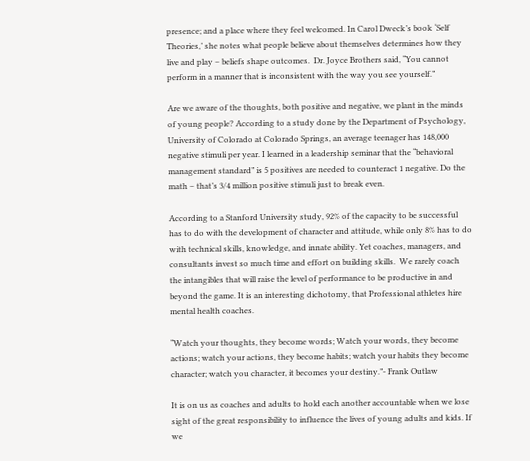presence; and a place where they feel welcomed. In Carol Dweck’s book ‘Self Theories,’ she notes what people believe about themselves determines how they live and play – beliefs shape outcomes.  Dr. Joyce Brothers said, “You cannot perform in a manner that is inconsistent with the way you see yourself.”

Are we aware of the thoughts, both positive and negative, we plant in the minds of young people? According to a study done by the Department of Psychology, University of Colorado at Colorado Springs, an average teenager has 148,000 negative stimuli per year. I learned in a leadership seminar that the “behavioral management standard” is 5 positives are needed to counteract 1 negative. Do the math – that’s 3/4 million positive stimuli just to break even.

According to a Stanford University study, 92% of the capacity to be successful has to do with the development of character and attitude, while only 8% has to do with technical skills, knowledge, and innate ability. Yet coaches, managers, and consultants invest so much time and effort on building skills.  We rarely coach the intangibles that will raise the level of performance to be productive in and beyond the game. It is an interesting dichotomy, that Professional athletes hire mental health coaches.

“Watch your thoughts, they become words; Watch your words, they become actions; watch your actions, they become habits; watch your habits they become character; watch you character, it becomes your destiny.”- Frank Outlaw

It is on us as coaches and adults to hold each another accountable when we lose sight of the great responsibility to influence the lives of young adults and kids. If we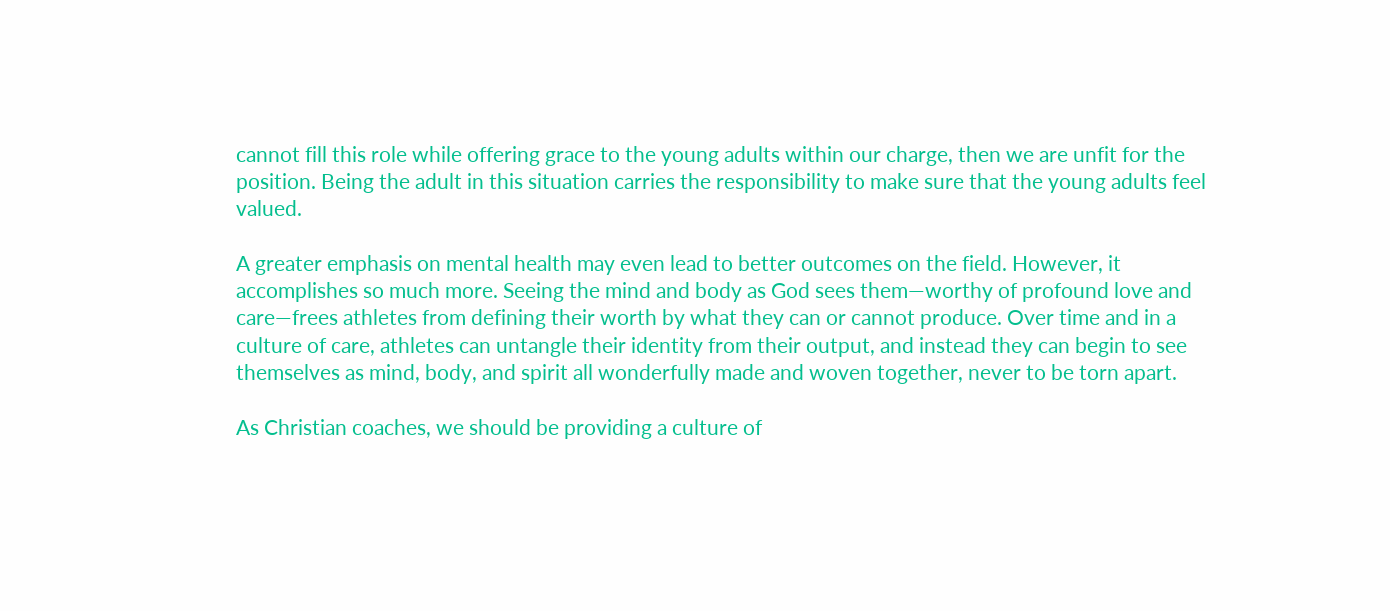cannot fill this role while offering grace to the young adults within our charge, then we are unfit for the position. Being the adult in this situation carries the responsibility to make sure that the young adults feel valued.

A greater emphasis on mental health may even lead to better outcomes on the field. However, it accomplishes so much more. Seeing the mind and body as God sees them—worthy of profound love and care—frees athletes from defining their worth by what they can or cannot produce. Over time and in a culture of care, athletes can untangle their identity from their output, and instead they can begin to see themselves as mind, body, and spirit all wonderfully made and woven together, never to be torn apart.

As Christian coaches, we should be providing a culture of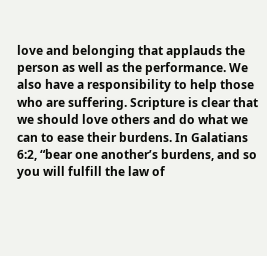love and belonging that applauds the person as well as the performance. We also have a responsibility to help those who are suffering. Scripture is clear that we should love others and do what we can to ease their burdens. In Galatians 6:2, “bear one another’s burdens, and so you will fulfill the law of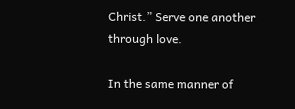Christ.” Serve one another through love.

In the same manner of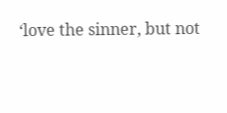‘love the sinner, but not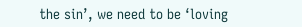the sin’, we need to be ‘loving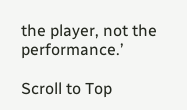the player, not the performance.’

Scroll to Top